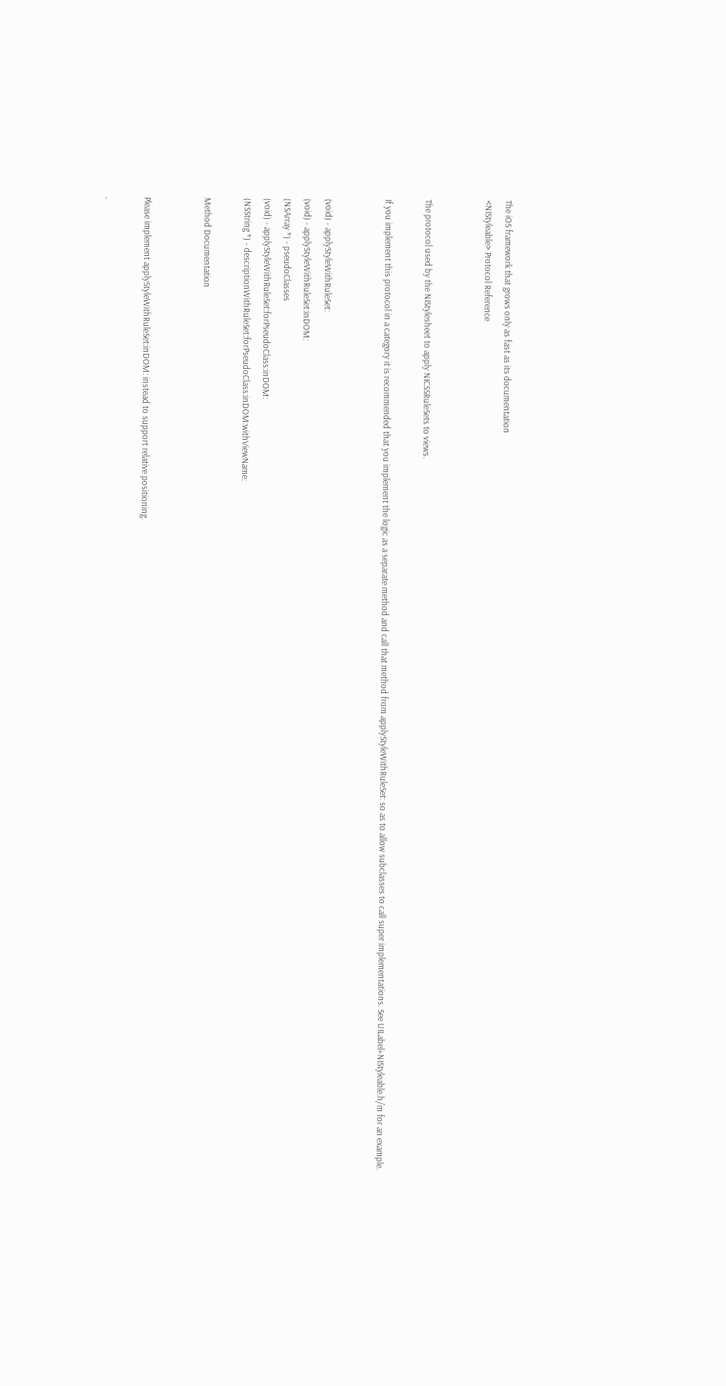The iOS framework that grows only as fast as its documentation
<NIStyleable> Protocol Reference


The protocol used by the NIStylesheet to apply NICSSRuleSets to views.

If you implement this protocol in a category it is recommended that you implement the logic as a separate method and call that method from applyStyleWithRuleSet: so as to allow subclasses to call super implementations. See UILabel+NIStyleable.h/m for an example.


(void) - applyStyleWithRuleSet:
(void) - applyStyleWithRuleSet:inDOM:
(NSArray *) - pseudoClasses
(void) - applyStyleWithRuleSet:forPseudoClass:inDOM:
(NSString *) - descriptionWithRuleSet:forPseudoClass:inDOM:withViewName:

Method Documentation


Please implement applyStyleWithRuleSet:inDOM: instead to support relative positioning.

-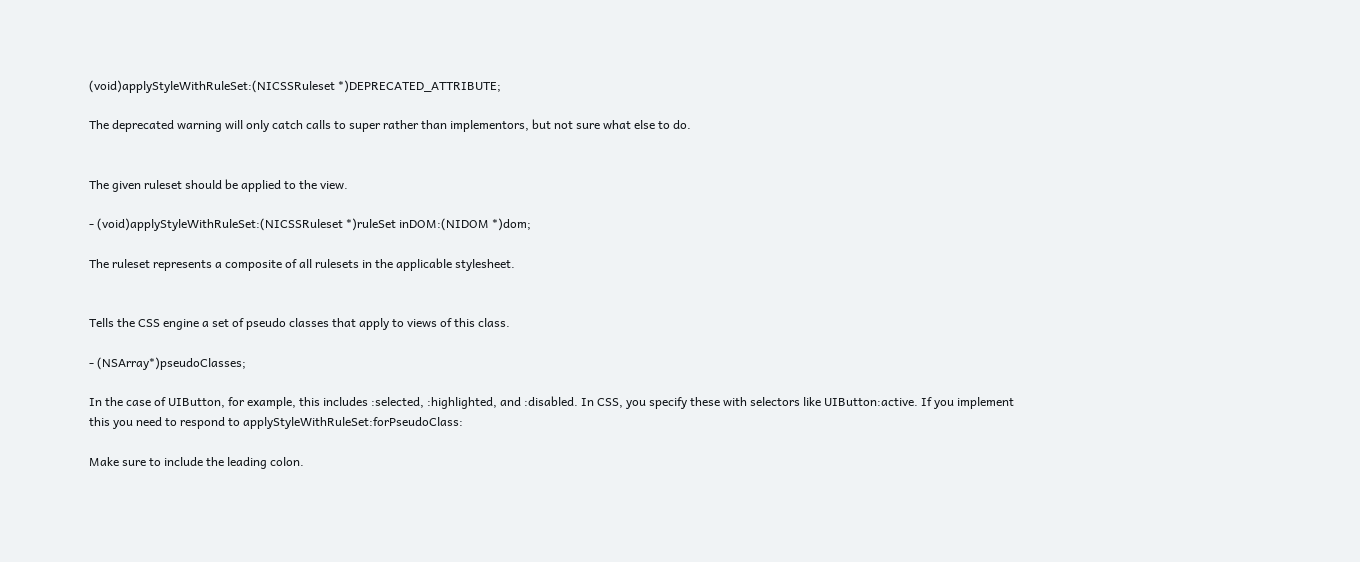(void)applyStyleWithRuleSet:(NICSSRuleset *)DEPRECATED_ATTRIBUTE;

The deprecated warning will only catch calls to super rather than implementors, but not sure what else to do.


The given ruleset should be applied to the view.

- (void)applyStyleWithRuleSet:(NICSSRuleset *)ruleSet inDOM:(NIDOM *)dom;

The ruleset represents a composite of all rulesets in the applicable stylesheet.


Tells the CSS engine a set of pseudo classes that apply to views of this class.

- (NSArray*)pseudoClasses;

In the case of UIButton, for example, this includes :selected, :highlighted, and :disabled. In CSS, you specify these with selectors like UIButton:active. If you implement this you need to respond to applyStyleWithRuleSet:forPseudoClass:

Make sure to include the leading colon.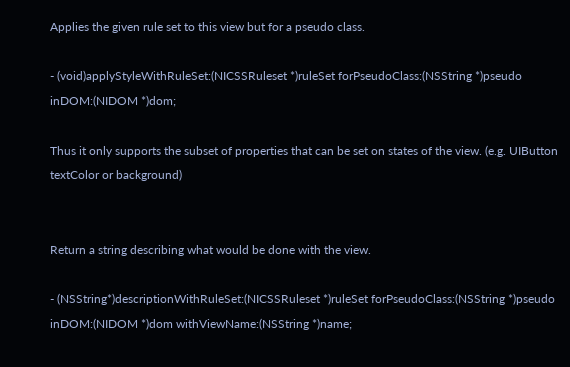Applies the given rule set to this view but for a pseudo class.

- (void)applyStyleWithRuleSet:(NICSSRuleset *)ruleSet forPseudoClass:(NSString *)pseudo inDOM:(NIDOM *)dom;

Thus it only supports the subset of properties that can be set on states of the view. (e.g. UIButton textColor or background)


Return a string describing what would be done with the view.

- (NSString*)descriptionWithRuleSet:(NICSSRuleset *)ruleSet forPseudoClass:(NSString *)pseudo inDOM:(NIDOM *)dom withViewName:(NSString *)name;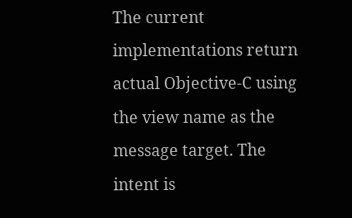The current implementations return actual Objective-C using the view name as the message target. The intent is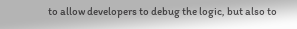to allow developers to debug the logic, but also to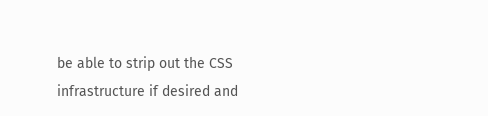be able to strip out the CSS infrastructure if desired and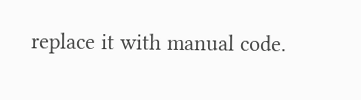replace it with manual code.